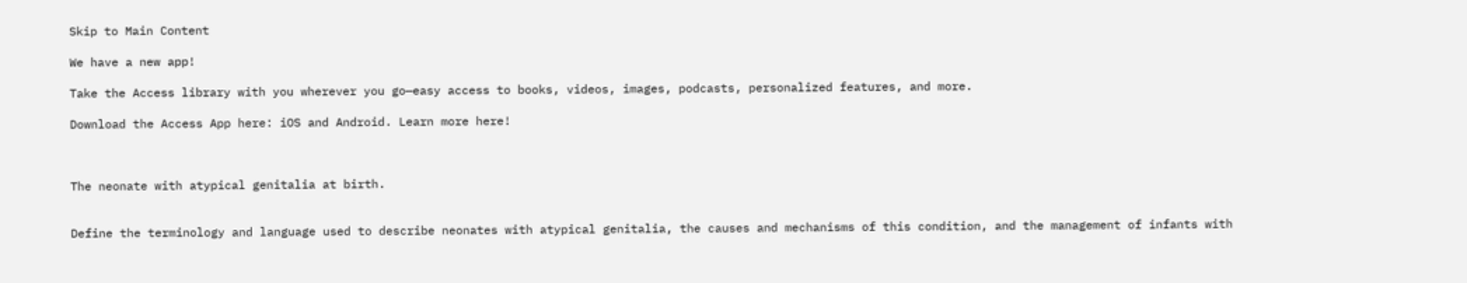Skip to Main Content

We have a new app!

Take the Access library with you wherever you go—easy access to books, videos, images, podcasts, personalized features, and more.

Download the Access App here: iOS and Android. Learn more here!



The neonate with atypical genitalia at birth.


Define the terminology and language used to describe neonates with atypical genitalia, the causes and mechanisms of this condition, and the management of infants with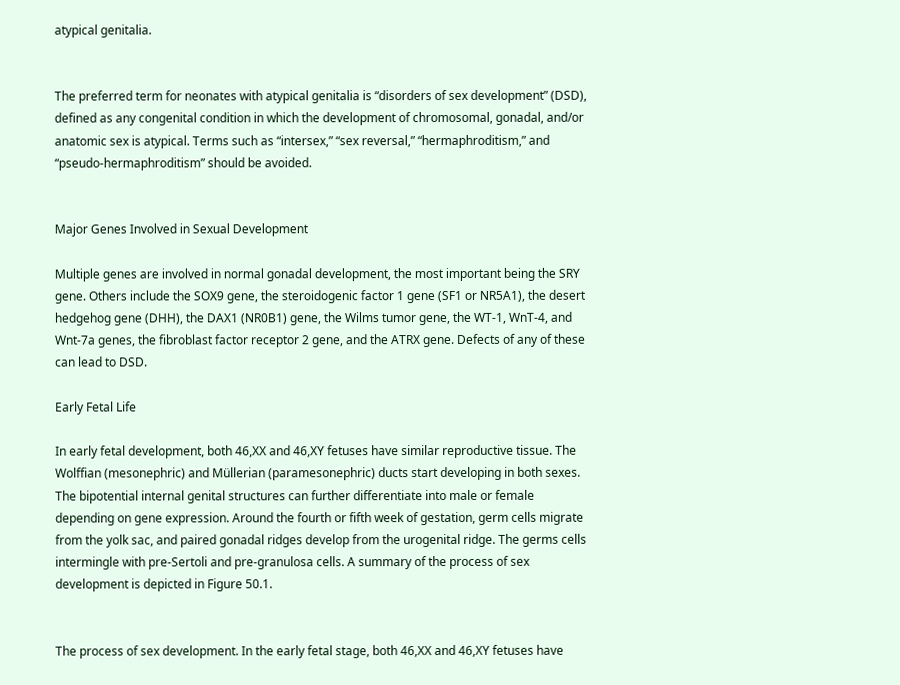atypical genitalia.


The preferred term for neonates with atypical genitalia is “disorders of sex development” (DSD), defined as any congenital condition in which the development of chromosomal, gonadal, and/or anatomic sex is atypical. Terms such as “intersex,” “sex reversal,” “hermaphroditism,” and “pseudo-hermaphroditism” should be avoided.


Major Genes Involved in Sexual Development

Multiple genes are involved in normal gonadal development, the most important being the SRY gene. Others include the SOX9 gene, the steroidogenic factor 1 gene (SF1 or NR5A1), the desert hedgehog gene (DHH), the DAX1 (NR0B1) gene, the Wilms tumor gene, the WT-1, WnT-4, and Wnt-7a genes, the fibroblast factor receptor 2 gene, and the ATRX gene. Defects of any of these can lead to DSD.

Early Fetal Life

In early fetal development, both 46,XX and 46,XY fetuses have similar reproductive tissue. The Wolffian (mesonephric) and Müllerian (paramesonephric) ducts start developing in both sexes. The bipotential internal genital structures can further differentiate into male or female depending on gene expression. Around the fourth or fifth week of gestation, germ cells migrate from the yolk sac, and paired gonadal ridges develop from the urogenital ridge. The germs cells intermingle with pre-Sertoli and pre-granulosa cells. A summary of the process of sex development is depicted in Figure 50.1.


The process of sex development. In the early fetal stage, both 46,XX and 46,XY fetuses have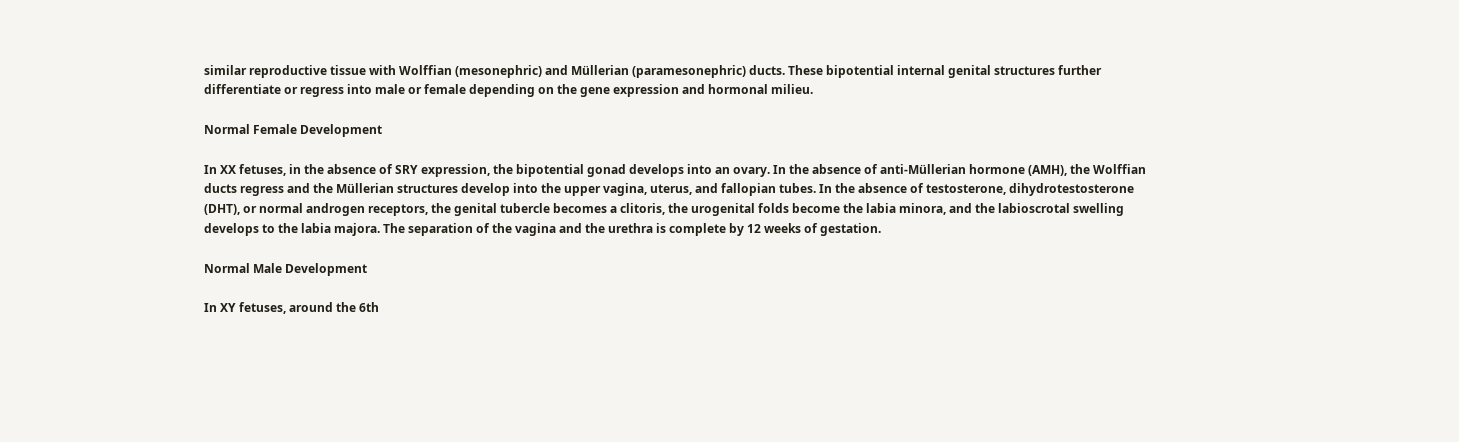similar reproductive tissue with Wolffian (mesonephric) and Müllerian (paramesonephric) ducts. These bipotential internal genital structures further differentiate or regress into male or female depending on the gene expression and hormonal milieu.

Normal Female Development

In XX fetuses, in the absence of SRY expression, the bipotential gonad develops into an ovary. In the absence of anti-Müllerian hormone (AMH), the Wolffian ducts regress and the Müllerian structures develop into the upper vagina, uterus, and fallopian tubes. In the absence of testosterone, dihydrotestosterone (DHT), or normal androgen receptors, the genital tubercle becomes a clitoris, the urogenital folds become the labia minora, and the labioscrotal swelling develops to the labia majora. The separation of the vagina and the urethra is complete by 12 weeks of gestation.

Normal Male Development

In XY fetuses, around the 6th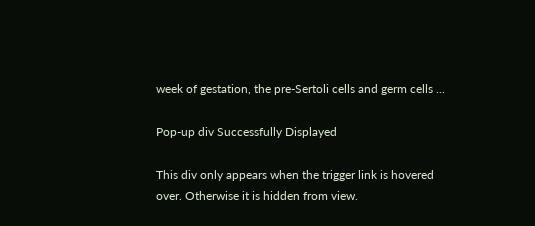week of gestation, the pre-Sertoli cells and germ cells ...

Pop-up div Successfully Displayed

This div only appears when the trigger link is hovered over. Otherwise it is hidden from view.